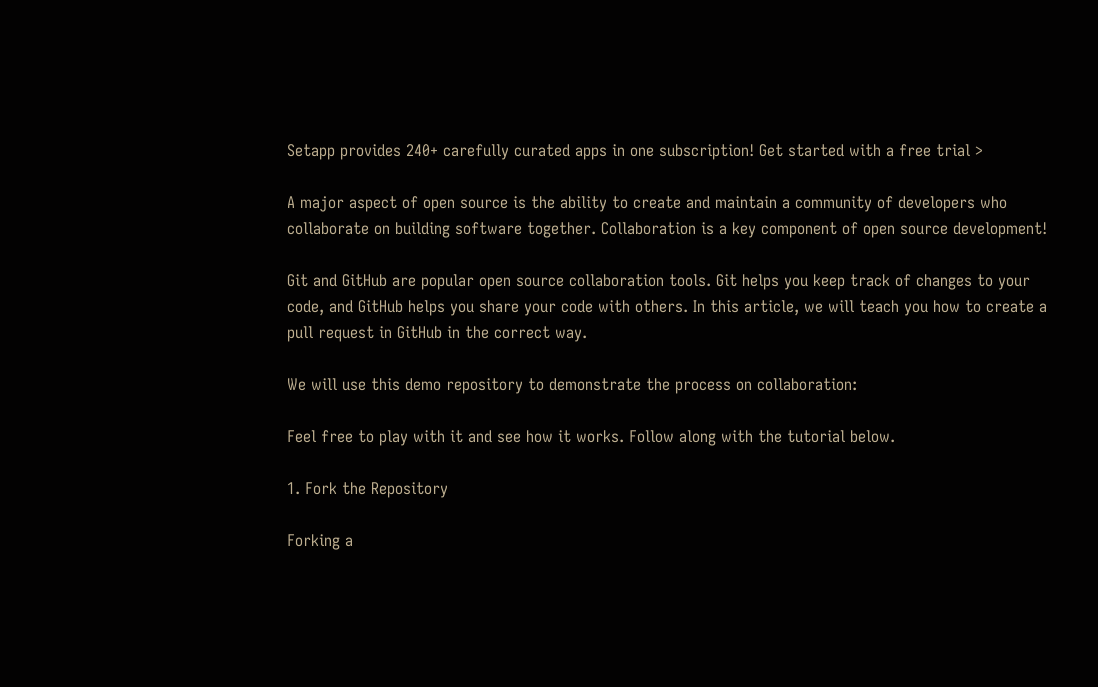Setapp provides 240+ carefully curated apps in one subscription! Get started with a free trial >

A major aspect of open source is the ability to create and maintain a community of developers who collaborate on building software together. Collaboration is a key component of open source development!

Git and GitHub are popular open source collaboration tools. Git helps you keep track of changes to your code, and GitHub helps you share your code with others. In this article, we will teach you how to create a pull request in GitHub in the correct way.

We will use this demo repository to demonstrate the process on collaboration:

Feel free to play with it and see how it works. Follow along with the tutorial below.

1. Fork the Repository

Forking a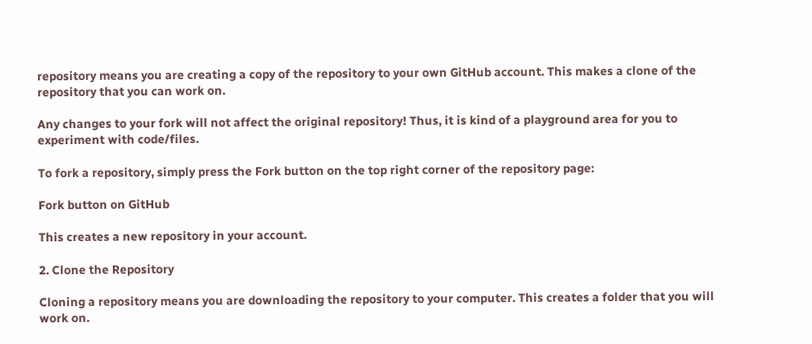repository means you are creating a copy of the repository to your own GitHub account. This makes a clone of the repository that you can work on.

Any changes to your fork will not affect the original repository! Thus, it is kind of a playground area for you to experiment with code/files.

To fork a repository, simply press the Fork button on the top right corner of the repository page:

Fork button on GitHub

This creates a new repository in your account.

2. Clone the Repository

Cloning a repository means you are downloading the repository to your computer. This creates a folder that you will work on.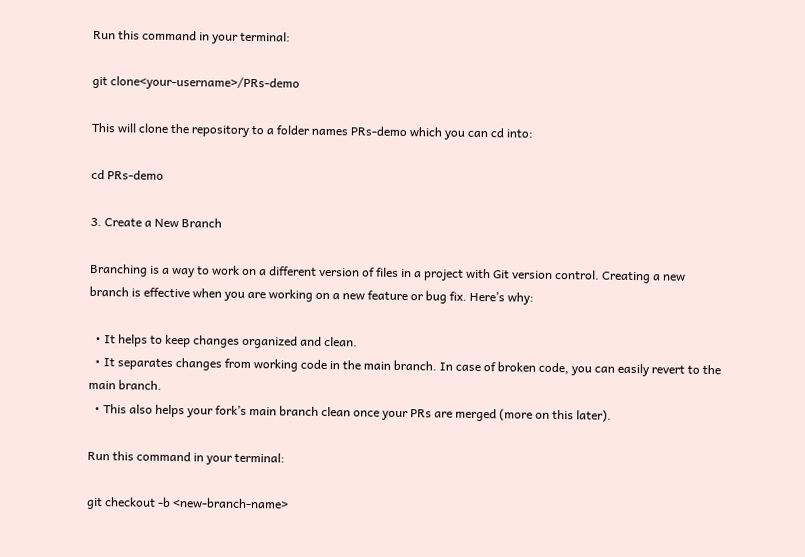Run this command in your terminal:

git clone<your-username>/PRs-demo

This will clone the repository to a folder names PRs-demo which you can cd into:

cd PRs-demo

3. Create a New Branch

Branching is a way to work on a different version of files in a project with Git version control. Creating a new branch is effective when you are working on a new feature or bug fix. Here’s why:

  • It helps to keep changes organized and clean.
  • It separates changes from working code in the main branch. In case of broken code, you can easily revert to the main branch.
  • This also helps your fork’s main branch clean once your PRs are merged (more on this later).

Run this command in your terminal:

git checkout -b <new-branch-name>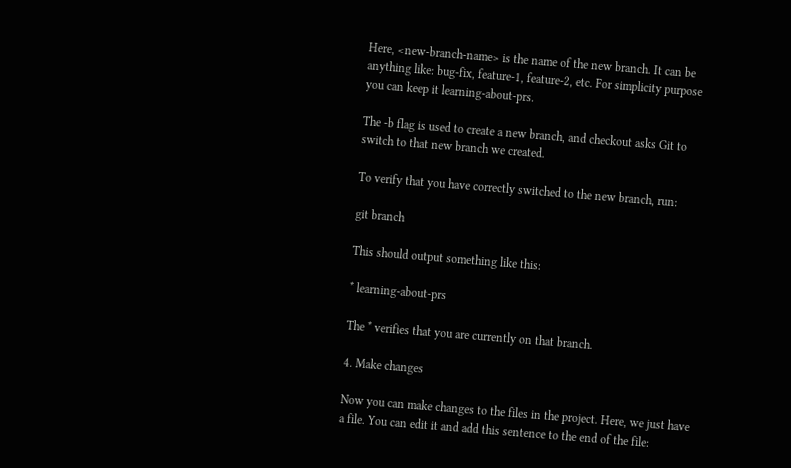Here, <new-branch-name> is the name of the new branch. It can be anything like: bug-fix, feature-1, feature-2, etc. For simplicity purpose you can keep it learning-about-prs.

The -b flag is used to create a new branch, and checkout asks Git to switch to that new branch we created.

To verify that you have correctly switched to the new branch, run:

git branch

This should output something like this:

* learning-about-prs

The * verifies that you are currently on that branch.

4. Make changes

Now you can make changes to the files in the project. Here, we just have a file. You can edit it and add this sentence to the end of the file: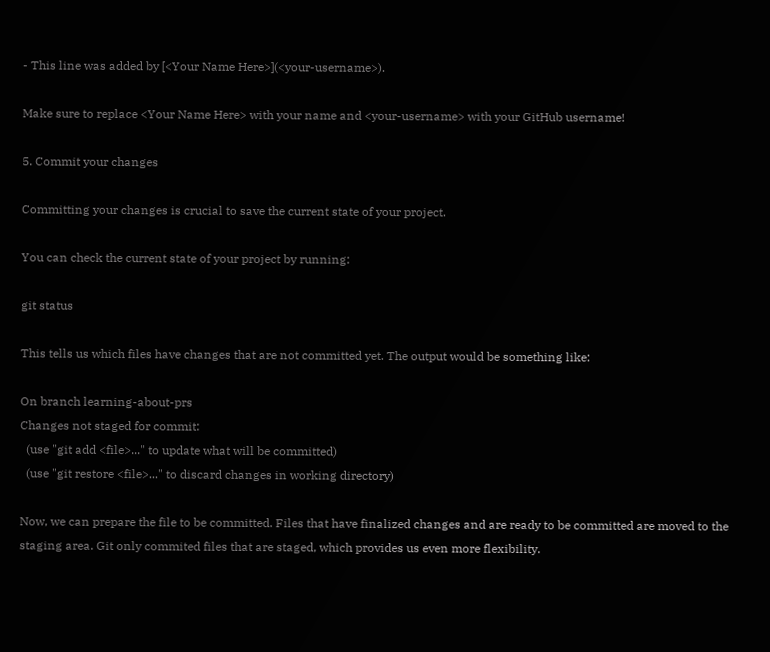- This line was added by [<Your Name Here>](<your-username>).

Make sure to replace <Your Name Here> with your name and <your-username> with your GitHub username!

5. Commit your changes

Committing your changes is crucial to save the current state of your project.

You can check the current state of your project by running:

git status

This tells us which files have changes that are not committed yet. The output would be something like:

On branch learning-about-prs
Changes not staged for commit:
  (use "git add <file>..." to update what will be committed)
  (use "git restore <file>..." to discard changes in working directory)

Now, we can prepare the file to be committed. Files that have finalized changes and are ready to be committed are moved to the staging area. Git only commited files that are staged, which provides us even more flexibility.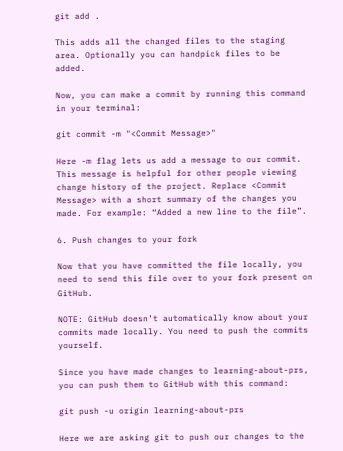git add .

This adds all the changed files to the staging area. Optionally you can handpick files to be added.

Now, you can make a commit by running this command in your terminal:

git commit -m "<Commit Message>"

Here -m flag lets us add a message to our commit. This message is helpful for other people viewing change history of the project. Replace <Commit Message> with a short summary of the changes you made. For example: “Added a new line to the file”.

6. Push changes to your fork

Now that you have committed the file locally, you need to send this file over to your fork present on GitHub.

NOTE: GitHub doesn’t automatically know about your commits made locally. You need to push the commits yourself.

Since you have made changes to learning-about-prs, you can push them to GitHub with this command:

git push -u origin learning-about-prs

Here we are asking git to push our changes to the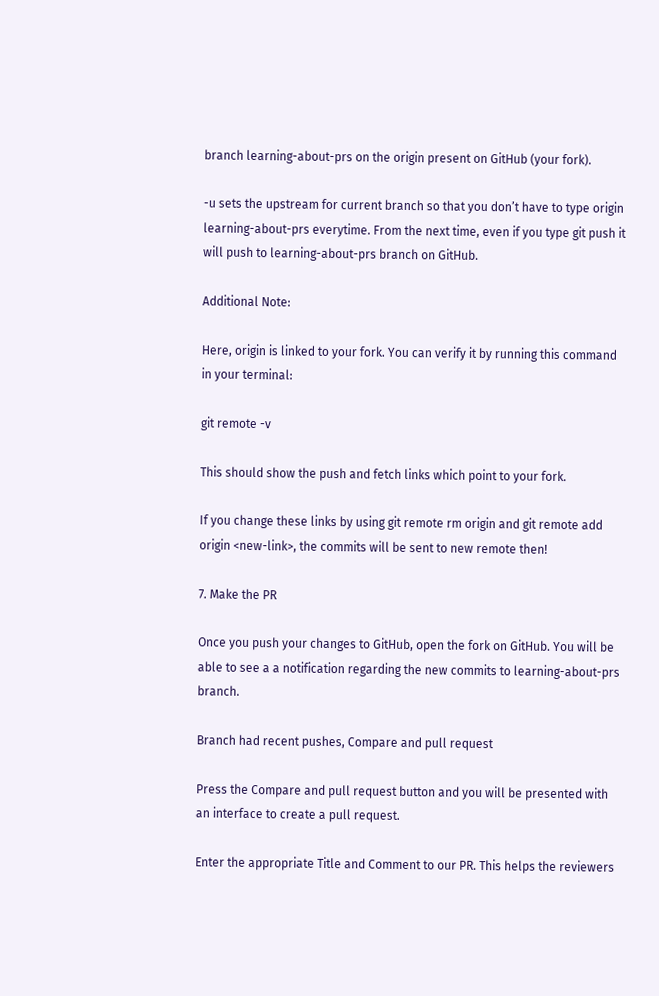branch learning-about-prs on the origin present on GitHub (your fork).

-u sets the upstream for current branch so that you don’t have to type origin learning-about-prs everytime. From the next time, even if you type git push it will push to learning-about-prs branch on GitHub.

Additional Note:

Here, origin is linked to your fork. You can verify it by running this command in your terminal:

git remote -v

This should show the push and fetch links which point to your fork.

If you change these links by using git remote rm origin and git remote add origin <new-link>, the commits will be sent to new remote then!

7. Make the PR

Once you push your changes to GitHub, open the fork on GitHub. You will be able to see a a notification regarding the new commits to learning-about-prs branch.

Branch had recent pushes, Compare and pull request

Press the Compare and pull request button and you will be presented with an interface to create a pull request.

Enter the appropriate Title and Comment to our PR. This helps the reviewers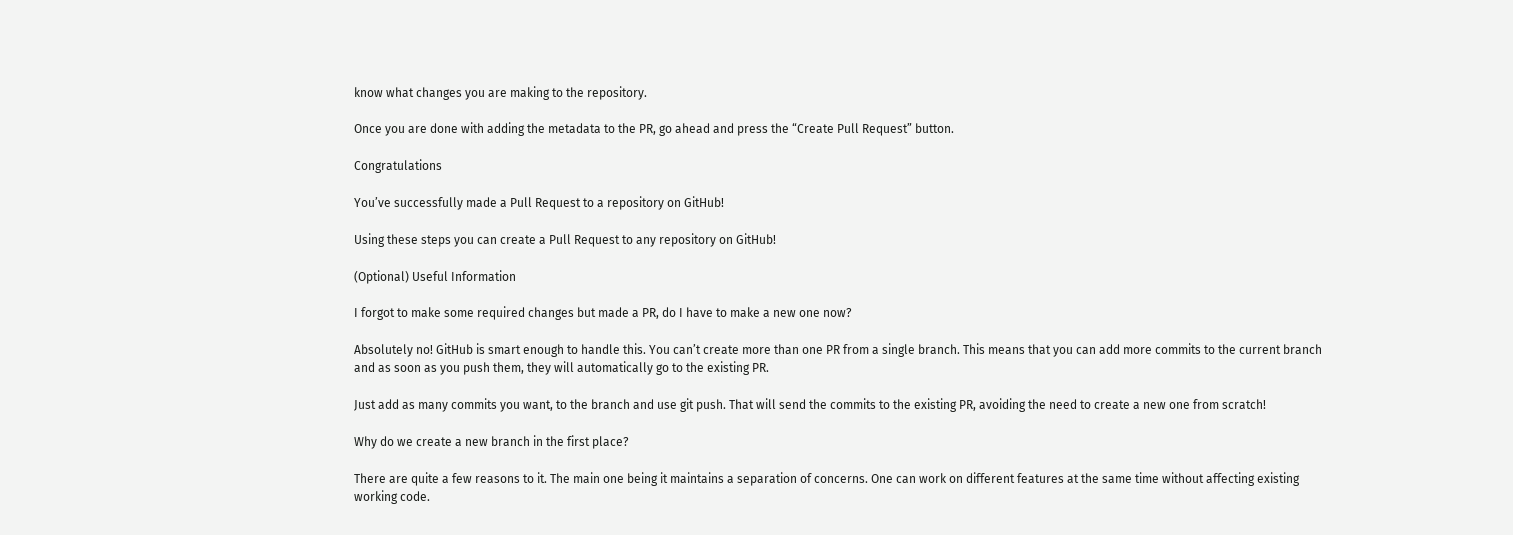know what changes you are making to the repository.

Once you are done with adding the metadata to the PR, go ahead and press the “Create Pull Request” button.

Congratulations

You’ve successfully made a Pull Request to a repository on GitHub!

Using these steps you can create a Pull Request to any repository on GitHub!

(Optional) Useful Information

I forgot to make some required changes but made a PR, do I have to make a new one now?

Absolutely no! GitHub is smart enough to handle this. You can’t create more than one PR from a single branch. This means that you can add more commits to the current branch and as soon as you push them, they will automatically go to the existing PR.

Just add as many commits you want, to the branch and use git push. That will send the commits to the existing PR, avoiding the need to create a new one from scratch!

Why do we create a new branch in the first place?

There are quite a few reasons to it. The main one being it maintains a separation of concerns. One can work on different features at the same time without affecting existing working code.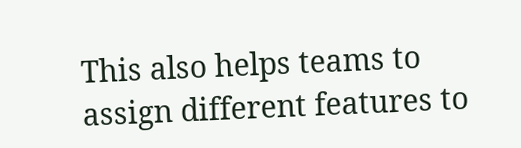This also helps teams to assign different features to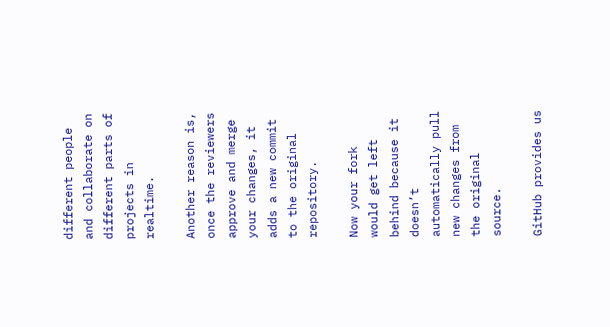different people and collaborate on different parts of projects in realtime.

Another reason is, once the reviewers approve and merge your changes, it adds a new commit to the original repository.

Now your fork would get left behind because it doesn’t automatically pull new changes from the original source.

GitHub provides us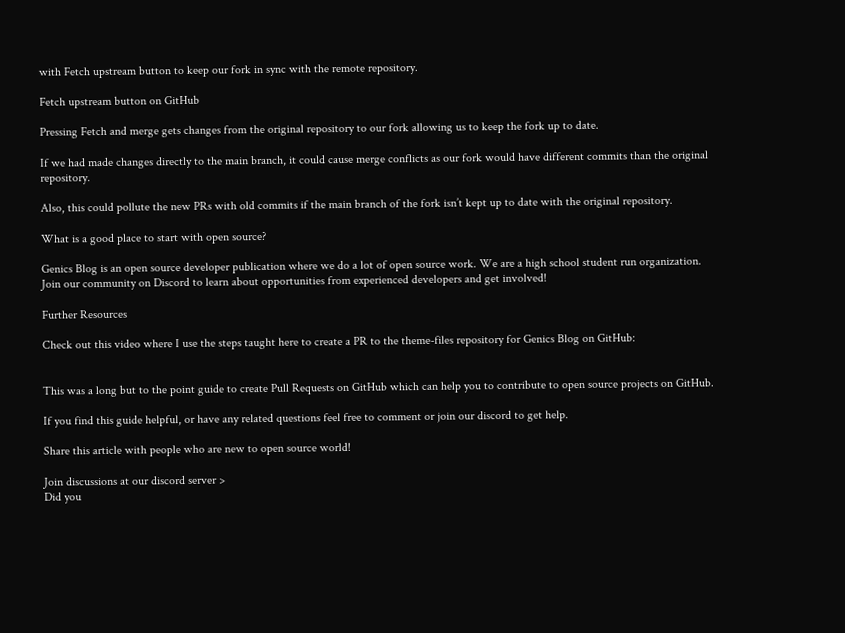with Fetch upstream button to keep our fork in sync with the remote repository.

Fetch upstream button on GitHub

Pressing Fetch and merge gets changes from the original repository to our fork allowing us to keep the fork up to date.

If we had made changes directly to the main branch, it could cause merge conflicts as our fork would have different commits than the original repository.

Also, this could pollute the new PRs with old commits if the main branch of the fork isn’t kept up to date with the original repository.

What is a good place to start with open source?

Genics Blog is an open source developer publication where we do a lot of open source work. We are a high school student run organization. Join our community on Discord to learn about opportunities from experienced developers and get involved!

Further Resources

Check out this video where I use the steps taught here to create a PR to the theme-files repository for Genics Blog on GitHub:


This was a long but to the point guide to create Pull Requests on GitHub which can help you to contribute to open source projects on GitHub.

If you find this guide helpful, or have any related questions feel free to comment or join our discord to get help.

Share this article with people who are new to open source world!

Join discussions at our discord server >
Did you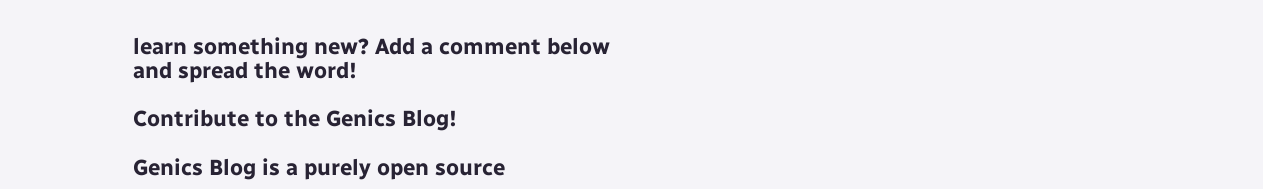learn something new? Add a comment below and spread the word!

Contribute to the Genics Blog!

Genics Blog is a purely open source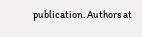publication. Authors at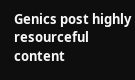Genics post highly resourceful content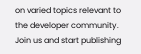on varied topics relevant to the developer community. Join us and start publishing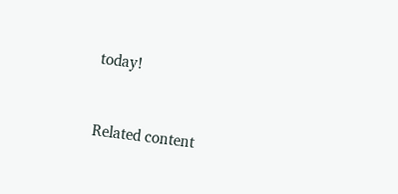today!



Related content